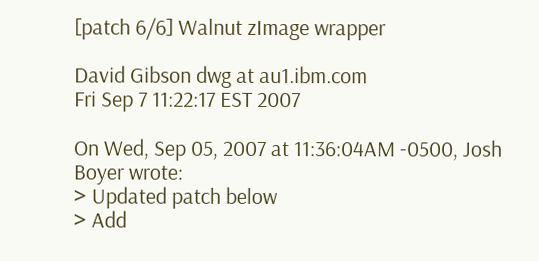[patch 6/6] Walnut zImage wrapper

David Gibson dwg at au1.ibm.com
Fri Sep 7 11:22:17 EST 2007

On Wed, Sep 05, 2007 at 11:36:04AM -0500, Josh Boyer wrote:
> Updated patch below
> Add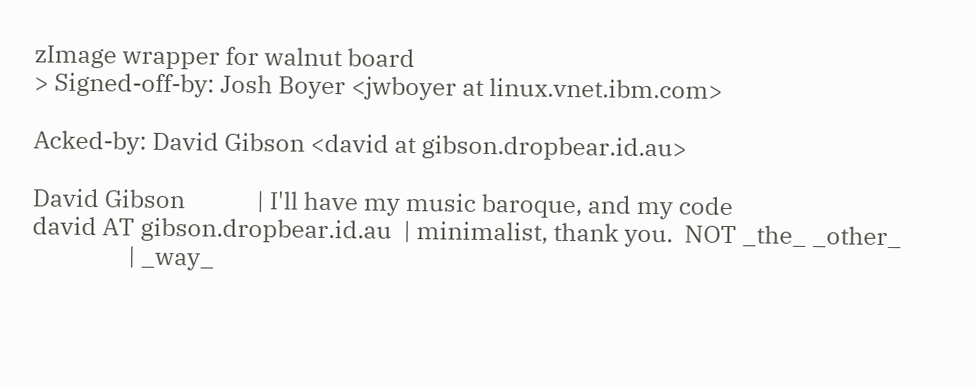zImage wrapper for walnut board
> Signed-off-by: Josh Boyer <jwboyer at linux.vnet.ibm.com>

Acked-by: David Gibson <david at gibson.dropbear.id.au>

David Gibson            | I'll have my music baroque, and my code
david AT gibson.dropbear.id.au  | minimalist, thank you.  NOT _the_ _other_
                | _way_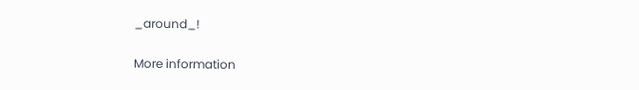_around_!

More information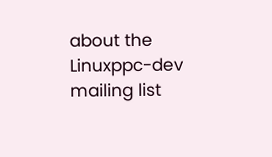about the Linuxppc-dev mailing list